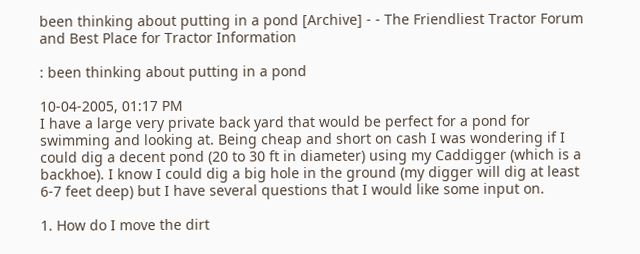been thinking about putting in a pond [Archive] - - The Friendliest Tractor Forum and Best Place for Tractor Information

: been thinking about putting in a pond

10-04-2005, 01:17 PM
I have a large very private back yard that would be perfect for a pond for swimming and looking at. Being cheap and short on cash I was wondering if I could dig a decent pond (20 to 30 ft in diameter) using my Caddigger (which is a backhoe). I know I could dig a big hole in the ground (my digger will dig at least 6-7 feet deep) but I have several questions that I would like some input on.

1. How do I move the dirt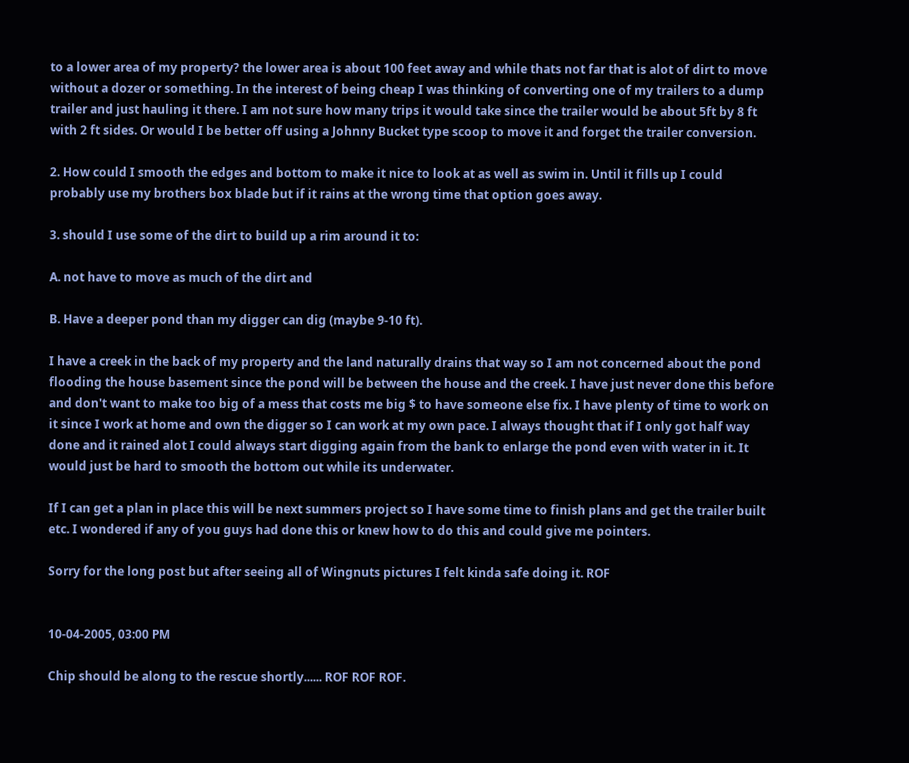to a lower area of my property? the lower area is about 100 feet away and while thats not far that is alot of dirt to move without a dozer or something. In the interest of being cheap I was thinking of converting one of my trailers to a dump trailer and just hauling it there. I am not sure how many trips it would take since the trailer would be about 5ft by 8 ft with 2 ft sides. Or would I be better off using a Johnny Bucket type scoop to move it and forget the trailer conversion.

2. How could I smooth the edges and bottom to make it nice to look at as well as swim in. Until it fills up I could probably use my brothers box blade but if it rains at the wrong time that option goes away.

3. should I use some of the dirt to build up a rim around it to:

A. not have to move as much of the dirt and

B. Have a deeper pond than my digger can dig (maybe 9-10 ft).

I have a creek in the back of my property and the land naturally drains that way so I am not concerned about the pond flooding the house basement since the pond will be between the house and the creek. I have just never done this before and don't want to make too big of a mess that costs me big $ to have someone else fix. I have plenty of time to work on it since I work at home and own the digger so I can work at my own pace. I always thought that if I only got half way done and it rained alot I could always start digging again from the bank to enlarge the pond even with water in it. It would just be hard to smooth the bottom out while its underwater.

If I can get a plan in place this will be next summers project so I have some time to finish plans and get the trailer built etc. I wondered if any of you guys had done this or knew how to do this and could give me pointers.

Sorry for the long post but after seeing all of Wingnuts pictures I felt kinda safe doing it. ROF


10-04-2005, 03:00 PM

Chip should be along to the rescue shortly...... ROF ROF ROF.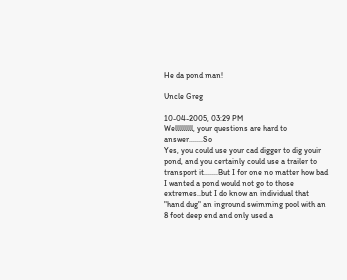He da pond man!

Uncle Greg

10-04-2005, 03:29 PM
Welllllllll, your questions are hard to answer.......So
Yes, you could use your cad digger to dig youir pond, and you certainly could use a trailer to transport it.......But I for one no matter how bad I wanted a pond would not go to those extremes..but I do know an individual that "hand dug" an inground swimming pool with an 8 foot deep end and only used a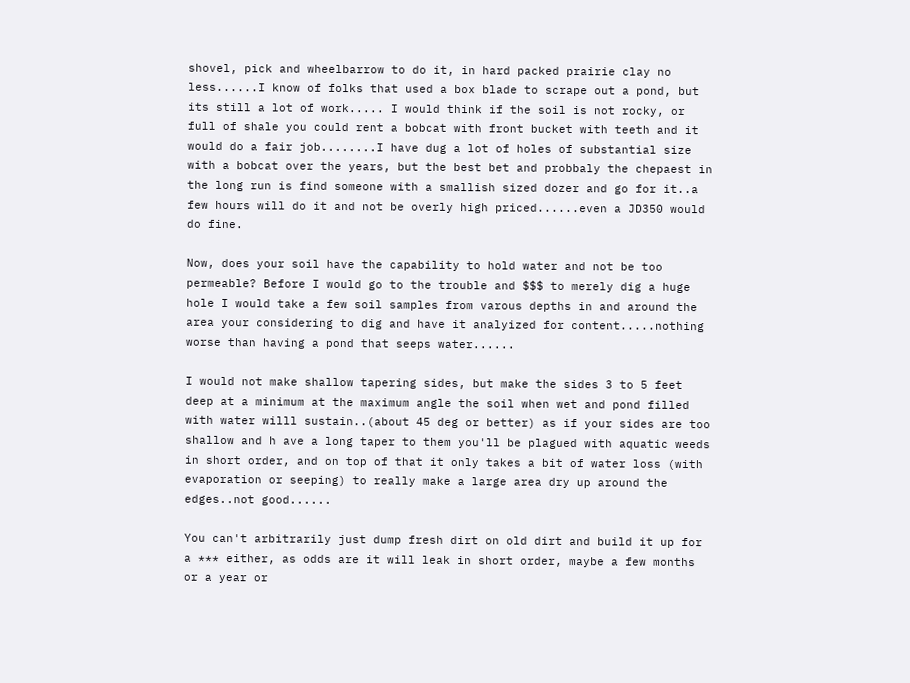shovel, pick and wheelbarrow to do it, in hard packed prairie clay no less......I know of folks that used a box blade to scrape out a pond, but its still a lot of work..... I would think if the soil is not rocky, or full of shale you could rent a bobcat with front bucket with teeth and it would do a fair job........I have dug a lot of holes of substantial size with a bobcat over the years, but the best bet and probbaly the chepaest in the long run is find someone with a smallish sized dozer and go for it..a few hours will do it and not be overly high priced......even a JD350 would do fine.

Now, does your soil have the capability to hold water and not be too permeable? Before I would go to the trouble and $$$ to merely dig a huge hole I would take a few soil samples from varous depths in and around the area your considering to dig and have it analyized for content.....nothing worse than having a pond that seeps water......

I would not make shallow tapering sides, but make the sides 3 to 5 feet deep at a minimum at the maximum angle the soil when wet and pond filled with water willl sustain..(about 45 deg or better) as if your sides are too shallow and h ave a long taper to them you'll be plagued with aquatic weeds in short order, and on top of that it only takes a bit of water loss (with evaporation or seeping) to really make a large area dry up around the edges..not good......

You can't arbitrarily just dump fresh dirt on old dirt and build it up for a *** either, as odds are it will leak in short order, maybe a few months or a year or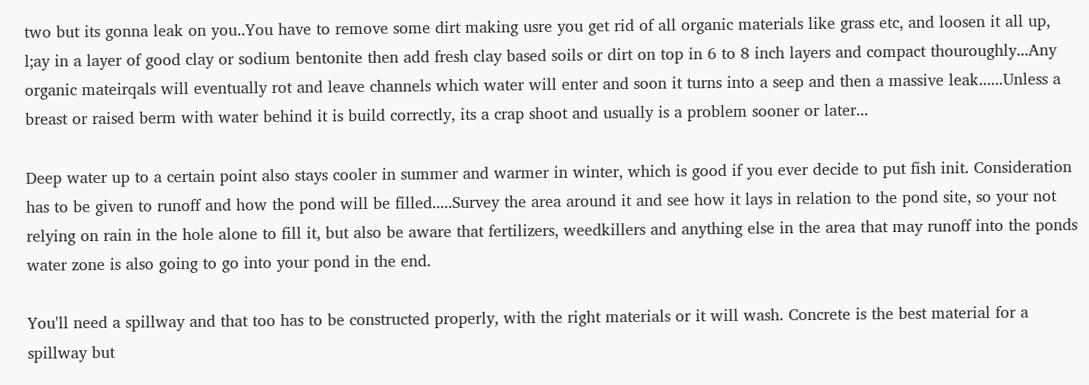two but its gonna leak on you..You have to remove some dirt making usre you get rid of all organic materials like grass etc, and loosen it all up, l;ay in a layer of good clay or sodium bentonite then add fresh clay based soils or dirt on top in 6 to 8 inch layers and compact thouroughly...Any organic mateirqals will eventually rot and leave channels which water will enter and soon it turns into a seep and then a massive leak......Unless a breast or raised berm with water behind it is build correctly, its a crap shoot and usually is a problem sooner or later...

Deep water up to a certain point also stays cooler in summer and warmer in winter, which is good if you ever decide to put fish init. Consideration has to be given to runoff and how the pond will be filled.....Survey the area around it and see how it lays in relation to the pond site, so your not relying on rain in the hole alone to fill it, but also be aware that fertilizers, weedkillers and anything else in the area that may runoff into the ponds water zone is also going to go into your pond in the end.

You'll need a spillway and that too has to be constructed properly, with the right materials or it will wash. Concrete is the best material for a spillway but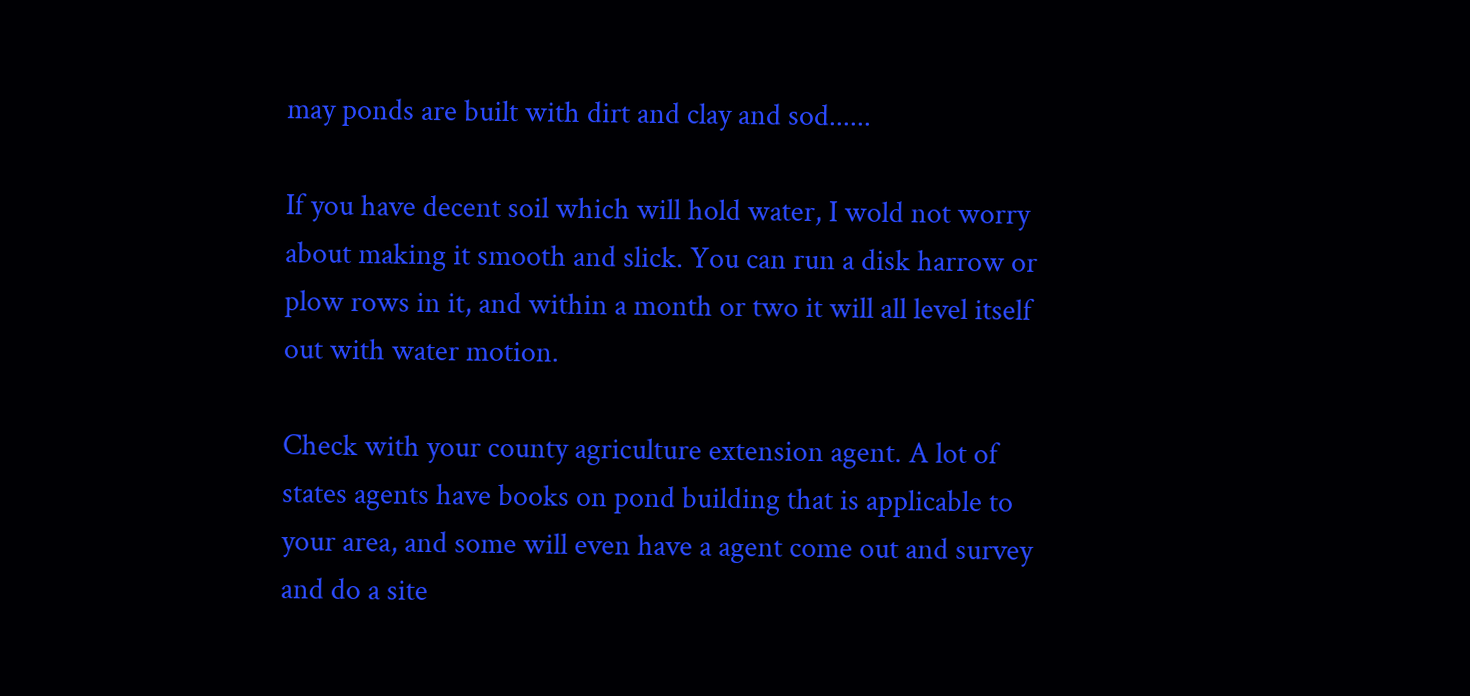may ponds are built with dirt and clay and sod......

If you have decent soil which will hold water, I wold not worry about making it smooth and slick. You can run a disk harrow or plow rows in it, and within a month or two it will all level itself out with water motion.

Check with your county agriculture extension agent. A lot of states agents have books on pond building that is applicable to your area, and some will even have a agent come out and survey and do a site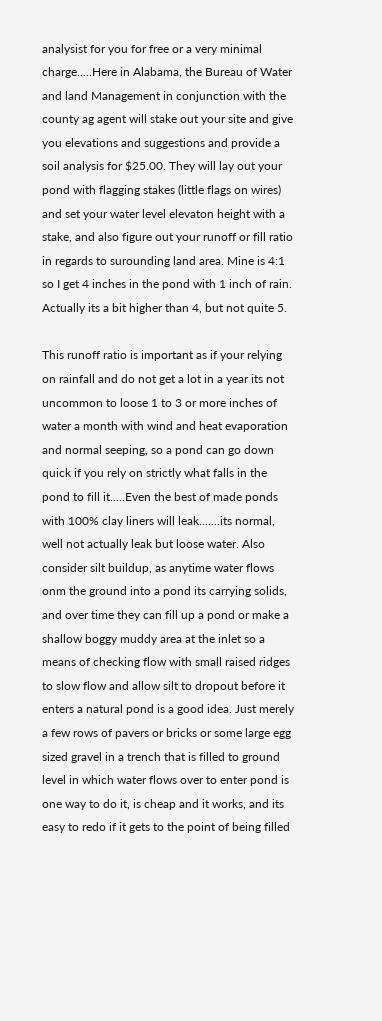analysist for you for free or a very minimal charge.....Here in Alabama, the Bureau of Water and land Management in conjunction with the county ag agent will stake out your site and give you elevations and suggestions and provide a soil analysis for $25.00. They will lay out your pond with flagging stakes (little flags on wires) and set your water level elevaton height with a stake, and also figure out your runoff or fill ratio in regards to surounding land area. Mine is 4:1 so I get 4 inches in the pond with 1 inch of rain. Actually its a bit higher than 4, but not quite 5.

This runoff ratio is important as if your relying on rainfall and do not get a lot in a year its not uncommon to loose 1 to 3 or more inches of water a month with wind and heat evaporation and normal seeping, so a pond can go down quick if you rely on strictly what falls in the pond to fill it.....Even the best of made ponds with 100% clay liners will leak.......its normal, well not actually leak but loose water. Also consider silt buildup, as anytime water flows onm the ground into a pond its carrying solids, and over time they can fill up a pond or make a shallow boggy muddy area at the inlet so a means of checking flow with small raised ridges to slow flow and allow silt to dropout before it enters a natural pond is a good idea. Just merely a few rows of pavers or bricks or some large egg sized gravel in a trench that is filled to ground level in which water flows over to enter pond is one way to do it, is cheap and it works, and its easy to redo if it gets to the point of being filled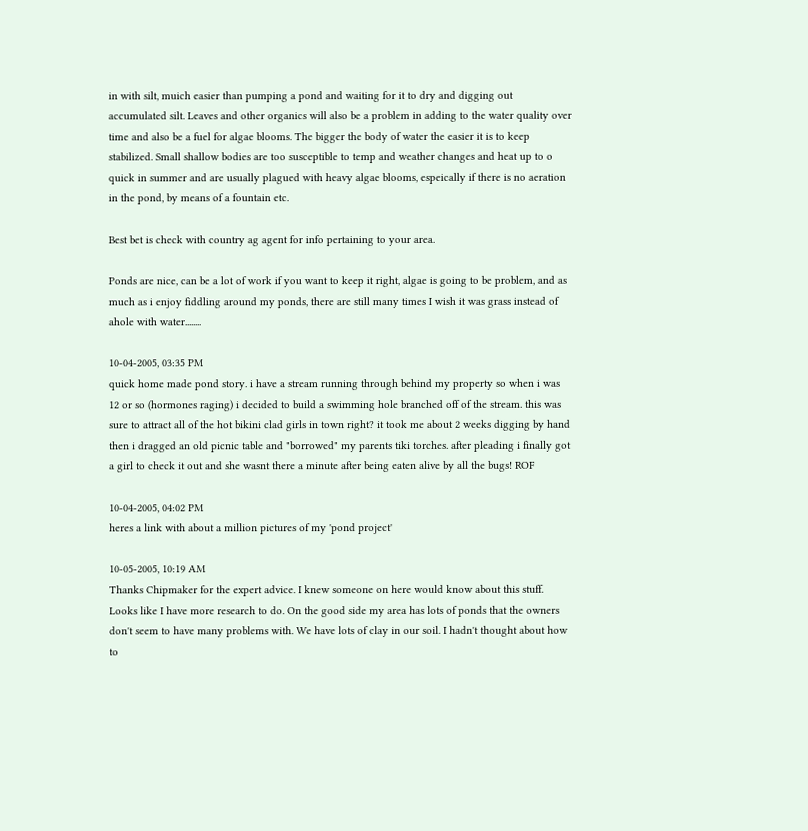in with silt, muich easier than pumping a pond and waiting for it to dry and digging out accumulated silt. Leaves and other organics will also be a problem in adding to the water quality over time and also be a fuel for algae blooms. The bigger the body of water the easier it is to keep stabilized. Small shallow bodies are too susceptible to temp and weather changes and heat up to o quick in summer and are usually plagued with heavy algae blooms, espeically if there is no aeration in the pond, by means of a fountain etc.

Best bet is check with country ag agent for info pertaining to your area.

Ponds are nice, can be a lot of work if you want to keep it right, algae is going to be problem, and as much as i enjoy fiddling around my ponds, there are still many times I wish it was grass instead of ahole with water........

10-04-2005, 03:35 PM
quick home made pond story. i have a stream running through behind my property so when i was 12 or so (hormones raging) i decided to build a swimming hole branched off of the stream. this was sure to attract all of the hot bikini clad girls in town right? it took me about 2 weeks digging by hand then i dragged an old picnic table and "borrowed" my parents tiki torches. after pleading i finally got a girl to check it out and she wasnt there a minute after being eaten alive by all the bugs! ROF

10-04-2005, 04:02 PM
heres a link with about a million pictures of my 'pond project'

10-05-2005, 10:19 AM
Thanks Chipmaker for the expert advice. I knew someone on here would know about this stuff. Looks like I have more research to do. On the good side my area has lots of ponds that the owners don't seem to have many problems with. We have lots of clay in our soil. I hadn't thought about how to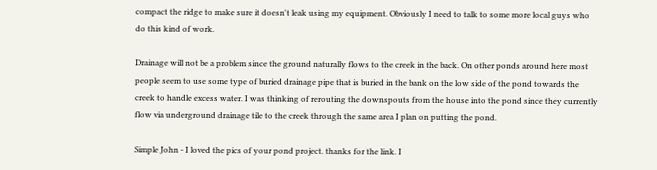compact the ridge to make sure it doesn't leak using my equipment. Obviously I need to talk to some more local guys who do this kind of work.

Drainage will not be a problem since the ground naturally flows to the creek in the back. On other ponds around here most people seem to use some type of buried drainage pipe that is buried in the bank on the low side of the pond towards the creek to handle excess water. I was thinking of rerouting the downspouts from the house into the pond since they currently flow via underground drainage tile to the creek through the same area I plan on putting the pond.

Simple John - I loved the pics of your pond project. thanks for the link. I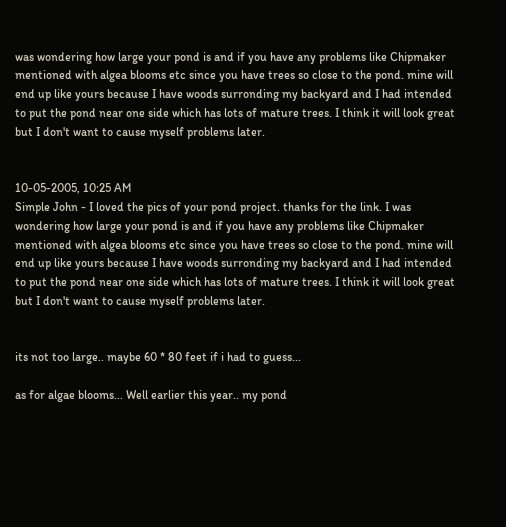was wondering how large your pond is and if you have any problems like Chipmaker mentioned with algea blooms etc since you have trees so close to the pond. mine will end up like yours because I have woods surronding my backyard and I had intended to put the pond near one side which has lots of mature trees. I think it will look great but I don't want to cause myself problems later.


10-05-2005, 10:25 AM
Simple John - I loved the pics of your pond project. thanks for the link. I was wondering how large your pond is and if you have any problems like Chipmaker mentioned with algea blooms etc since you have trees so close to the pond. mine will end up like yours because I have woods surronding my backyard and I had intended to put the pond near one side which has lots of mature trees. I think it will look great but I don't want to cause myself problems later.


its not too large.. maybe 60 * 80 feet if i had to guess...

as for algae blooms... Well earlier this year.. my pond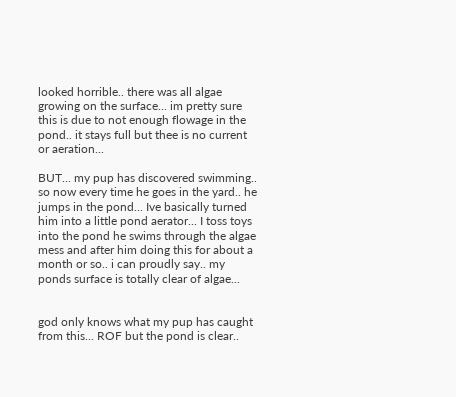looked horrible.. there was all algae growing on the surface... im pretty sure this is due to not enough flowage in the pond.. it stays full but thee is no current or aeration...

BUT... my pup has discovered swimming.. so now every time he goes in the yard.. he jumps in the pond... Ive basically turned him into a little pond aerator... I toss toys into the pond he swims through the algae mess and after him doing this for about a month or so.. i can proudly say.. my ponds surface is totally clear of algae...


god only knows what my pup has caught from this... ROF but the pond is clear..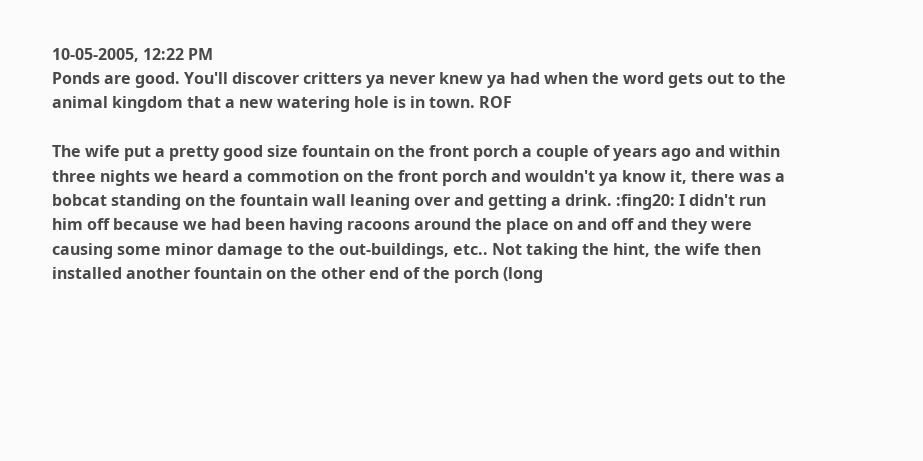10-05-2005, 12:22 PM
Ponds are good. You'll discover critters ya never knew ya had when the word gets out to the animal kingdom that a new watering hole is in town. ROF

The wife put a pretty good size fountain on the front porch a couple of years ago and within three nights we heard a commotion on the front porch and wouldn't ya know it, there was a bobcat standing on the fountain wall leaning over and getting a drink. :fing20: I didn't run him off because we had been having racoons around the place on and off and they were causing some minor damage to the out-buildings, etc.. Not taking the hint, the wife then installed another fountain on the other end of the porch (long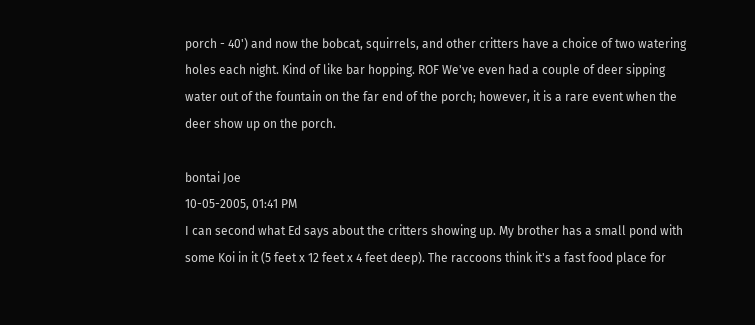porch - 40') and now the bobcat, squirrels, and other critters have a choice of two watering holes each night. Kind of like bar hopping. ROF We've even had a couple of deer sipping water out of the fountain on the far end of the porch; however, it is a rare event when the deer show up on the porch.

bontai Joe
10-05-2005, 01:41 PM
I can second what Ed says about the critters showing up. My brother has a small pond with some Koi in it (5 feet x 12 feet x 4 feet deep). The raccoons think it's a fast food place for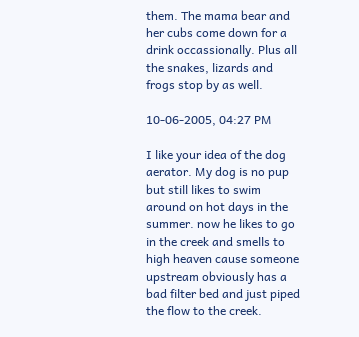them. The mama bear and her cubs come down for a drink occassionally. Plus all the snakes, lizards and frogs stop by as well.

10-06-2005, 04:27 PM

I like your idea of the dog aerator. My dog is no pup but still likes to swim around on hot days in the summer. now he likes to go in the creek and smells to high heaven cause someone upstream obviously has a bad filter bed and just piped the flow to the creek.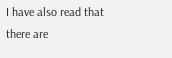I have also read that there are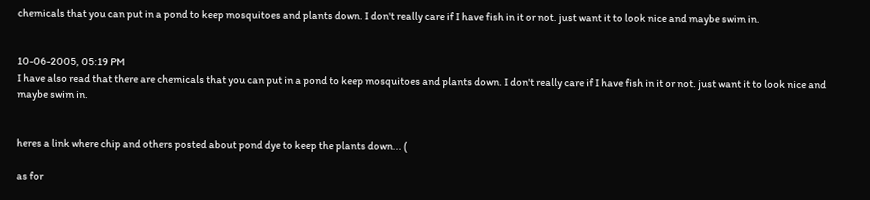chemicals that you can put in a pond to keep mosquitoes and plants down. I don't really care if I have fish in it or not. just want it to look nice and maybe swim in.


10-06-2005, 05:19 PM
I have also read that there are chemicals that you can put in a pond to keep mosquitoes and plants down. I don't really care if I have fish in it or not. just want it to look nice and maybe swim in.


heres a link where chip and others posted about pond dye to keep the plants down... (

as for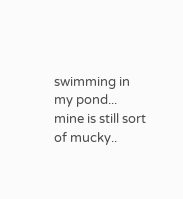swimming in my pond... mine is still sort of mucky..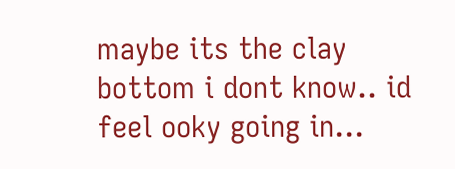maybe its the clay bottom i dont know.. id feel ooky going in...